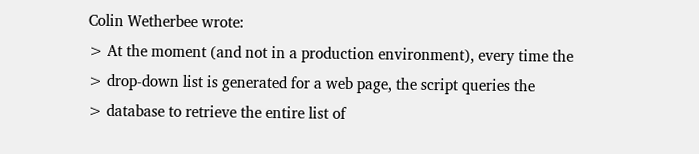Colin Wetherbee wrote:
> At the moment (and not in a production environment), every time the
> drop-down list is generated for a web page, the script queries the
> database to retrieve the entire list of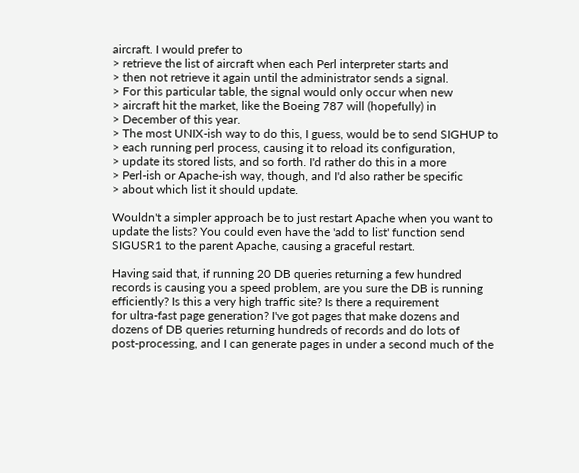aircraft. I would prefer to
> retrieve the list of aircraft when each Perl interpreter starts and
> then not retrieve it again until the administrator sends a signal.
> For this particular table, the signal would only occur when new
> aircraft hit the market, like the Boeing 787 will (hopefully) in
> December of this year.
> The most UNIX-ish way to do this, I guess, would be to send SIGHUP to
> each running perl process, causing it to reload its configuration,
> update its stored lists, and so forth. I'd rather do this in a more
> Perl-ish or Apache-ish way, though, and I'd also rather be specific
> about which list it should update.

Wouldn't a simpler approach be to just restart Apache when you want to
update the lists? You could even have the 'add to list' function send
SIGUSR1 to the parent Apache, causing a graceful restart.

Having said that, if running 20 DB queries returning a few hundred
records is causing you a speed problem, are you sure the DB is running
efficiently? Is this a very high traffic site? Is there a requirement
for ultra-fast page generation? I've got pages that make dozens and
dozens of DB queries returning hundreds of records and do lots of
post-processing, and I can generate pages in under a second much of the